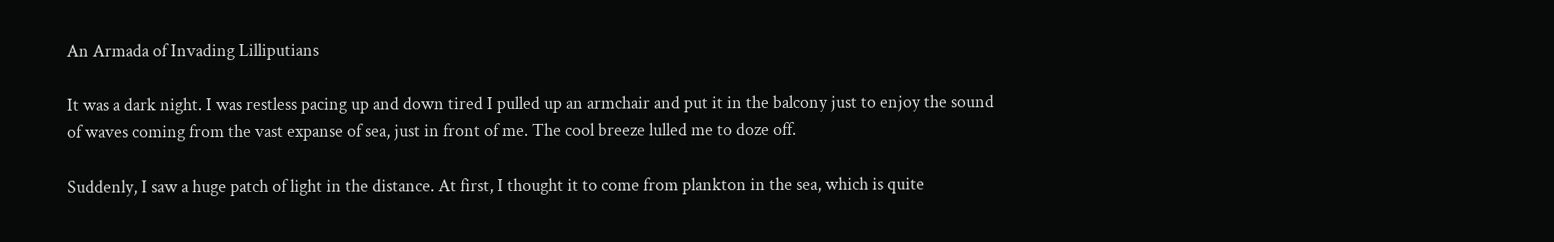An Armada of Invading Lilliputians

It was a dark night. I was restless pacing up and down tired I pulled up an armchair and put it in the balcony just to enjoy the sound of waves coming from the vast expanse of sea, just in front of me. The cool breeze lulled me to doze off.

Suddenly, I saw a huge patch of light in the distance. At first, I thought it to come from plankton in the sea, which is quite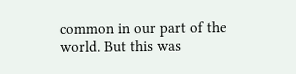common in our part of the world. But this was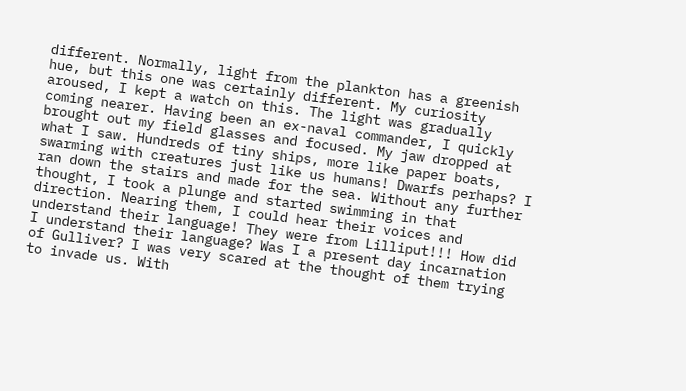different. Normally, light from the plankton has a greenish hue, but this one was certainly different. My curiosity aroused, I kept a watch on this. The light was gradually coming nearer. Having been an ex-naval commander, I quickly brought out my field glasses and focused. My jaw dropped at what I saw. Hundreds of tiny ships, more like paper boats, swarming with creatures just like us humans! Dwarfs perhaps? I ran down the stairs and made for the sea. Without any further thought, I took a plunge and started swimming in that direction. Nearing them, I could hear their voices and understand their language! They were from Lilliput!!! How did I understand their language? Was I a present day incarnation of Gulliver? I was very scared at the thought of them trying to invade us. With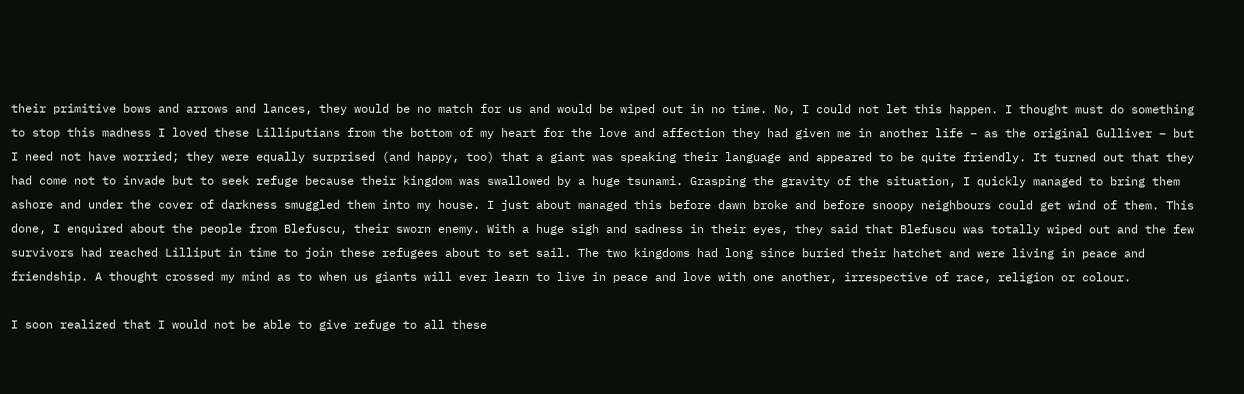their primitive bows and arrows and lances, they would be no match for us and would be wiped out in no time. No, I could not let this happen. I thought must do something to stop this madness I loved these Lilliputians from the bottom of my heart for the love and affection they had given me in another life – as the original Gulliver – but I need not have worried; they were equally surprised (and happy, too) that a giant was speaking their language and appeared to be quite friendly. It turned out that they had come not to invade but to seek refuge because their kingdom was swallowed by a huge tsunami. Grasping the gravity of the situation, I quickly managed to bring them ashore and under the cover of darkness smuggled them into my house. I just about managed this before dawn broke and before snoopy neighbours could get wind of them. This done, I enquired about the people from Blefuscu, their sworn enemy. With a huge sigh and sadness in their eyes, they said that Blefuscu was totally wiped out and the few survivors had reached Lilliput in time to join these refugees about to set sail. The two kingdoms had long since buried their hatchet and were living in peace and friendship. A thought crossed my mind as to when us giants will ever learn to live in peace and love with one another, irrespective of race, religion or colour.

I soon realized that I would not be able to give refuge to all these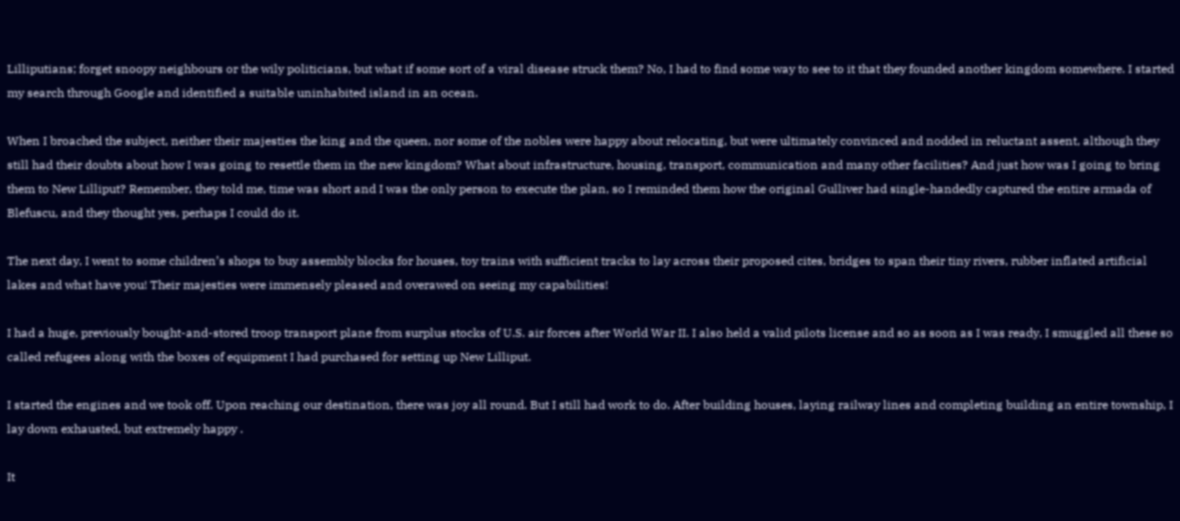Lilliputians; forget snoopy neighbours or the wily politicians, but what if some sort of a viral disease struck them? No, I had to find some way to see to it that they founded another kingdom somewhere. I started my search through Google and identified a suitable uninhabited island in an ocean.

When I broached the subject, neither their majesties the king and the queen, nor some of the nobles were happy about relocating, but were ultimately convinced and nodded in reluctant assent, although they still had their doubts about how I was going to resettle them in the new kingdom? What about infrastructure, housing, transport, communication and many other facilities? And just how was I going to bring them to New Lilliput? Remember, they told me, time was short and I was the only person to execute the plan, so I reminded them how the original Gulliver had single-handedly captured the entire armada of Blefuscu, and they thought yes, perhaps I could do it.

The next day, I went to some children’s shops to buy assembly blocks for houses, toy trains with sufficient tracks to lay across their proposed cites, bridges to span their tiny rivers, rubber inflated artificial lakes and what have you! Their majesties were immensely pleased and overawed on seeing my capabilities!

I had a huge, previously bought-and-stored troop transport plane from surplus stocks of U.S. air forces after World War II. I also held a valid pilots license and so as soon as I was ready, I smuggled all these so called refugees along with the boxes of equipment I had purchased for setting up New Lilliput.

I started the engines and we took off. Upon reaching our destination, there was joy all round. But I still had work to do. After building houses, laying railway lines and completing building an entire township, I lay down exhausted, but extremely happy .

It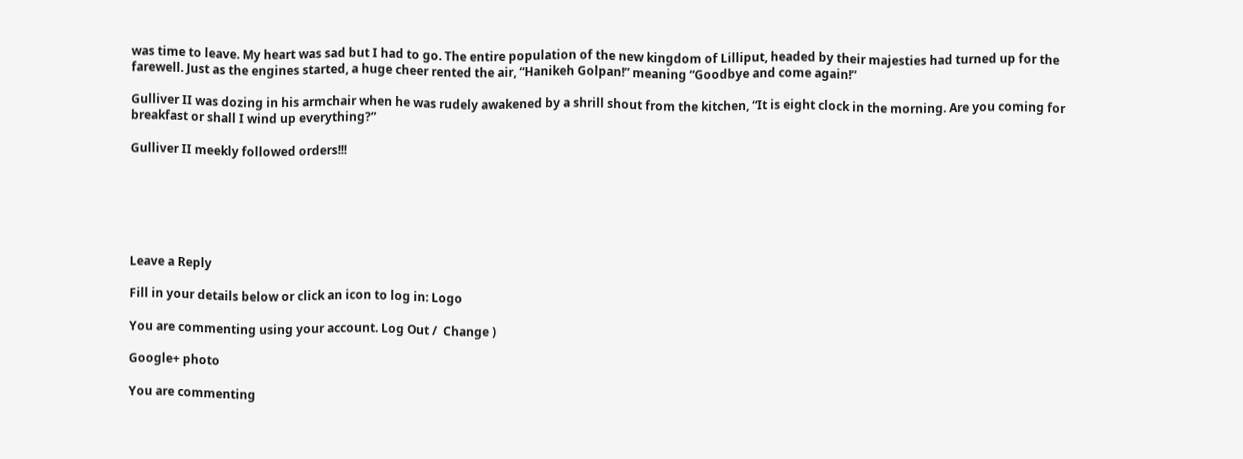was time to leave. My heart was sad but I had to go. The entire population of the new kingdom of Lilliput, headed by their majesties had turned up for the farewell. Just as the engines started, a huge cheer rented the air, “Hanikeh Golpan!” meaning “Goodbye and come again!”

Gulliver II was dozing in his armchair when he was rudely awakened by a shrill shout from the kitchen, “It is eight clock in the morning. Are you coming for breakfast or shall I wind up everything?”

Gulliver II meekly followed orders!!!






Leave a Reply

Fill in your details below or click an icon to log in: Logo

You are commenting using your account. Log Out /  Change )

Google+ photo

You are commenting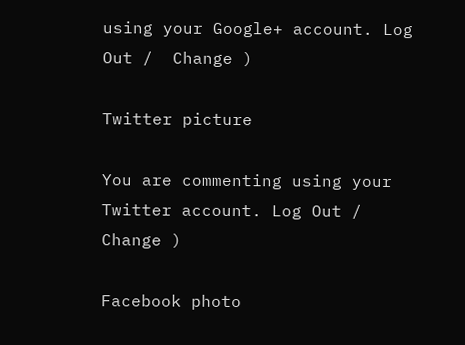using your Google+ account. Log Out /  Change )

Twitter picture

You are commenting using your Twitter account. Log Out /  Change )

Facebook photo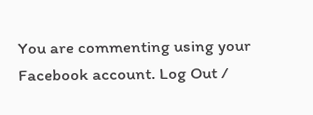You are commenting using your Facebook account. Log Out /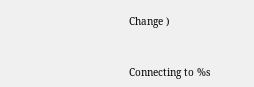Change )


Connecting to %s